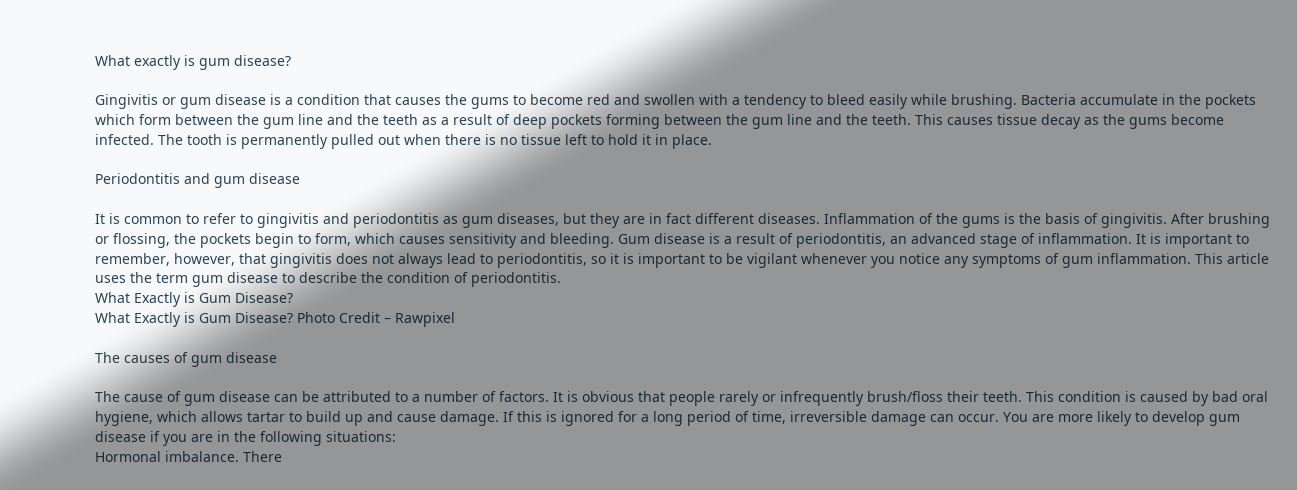What exactly is gum disease?

Gingivitis or gum disease is a condition that causes the gums to become red and swollen with a tendency to bleed easily while brushing. Bacteria accumulate in the pockets which form between the gum line and the teeth as a result of deep pockets forming between the gum line and the teeth. This causes tissue decay as the gums become infected. The tooth is permanently pulled out when there is no tissue left to hold it in place.

Periodontitis and gum disease

It is common to refer to gingivitis and periodontitis as gum diseases, but they are in fact different diseases. Inflammation of the gums is the basis of gingivitis. After brushing or flossing, the pockets begin to form, which causes sensitivity and bleeding. Gum disease is a result of periodontitis, an advanced stage of inflammation. It is important to remember, however, that gingivitis does not always lead to periodontitis, so it is important to be vigilant whenever you notice any symptoms of gum inflammation. This article uses the term gum disease to describe the condition of periodontitis.
What Exactly is Gum Disease?
What Exactly is Gum Disease? Photo Credit – Rawpixel

The causes of gum disease

The cause of gum disease can be attributed to a number of factors. It is obvious that people rarely or infrequently brush/floss their teeth. This condition is caused by bad oral hygiene, which allows tartar to build up and cause damage. If this is ignored for a long period of time, irreversible damage can occur. You are more likely to develop gum disease if you are in the following situations:
Hormonal imbalance. There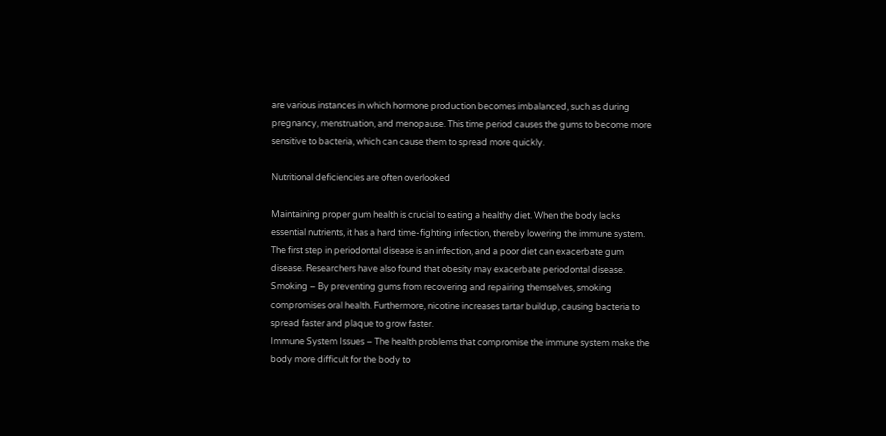are various instances in which hormone production becomes imbalanced, such as during pregnancy, menstruation, and menopause. This time period causes the gums to become more sensitive to bacteria, which can cause them to spread more quickly.

Nutritional deficiencies are often overlooked

Maintaining proper gum health is crucial to eating a healthy diet. When the body lacks essential nutrients, it has a hard time-fighting infection, thereby lowering the immune system. The first step in periodontal disease is an infection, and a poor diet can exacerbate gum disease. Researchers have also found that obesity may exacerbate periodontal disease.
Smoking – By preventing gums from recovering and repairing themselves, smoking compromises oral health. Furthermore, nicotine increases tartar buildup, causing bacteria to spread faster and plaque to grow faster.
Immune System Issues – The health problems that compromise the immune system make the body more difficult for the body to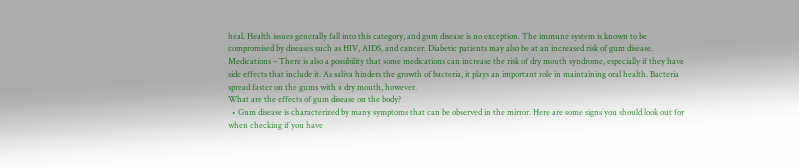heal. Health issues generally fall into this category, and gum disease is no exception. The immune system is known to be compromised by diseases such as HIV, AIDS, and cancer. Diabetic patients may also be at an increased risk of gum disease.
Medications – There is also a possibility that some medications can increase the risk of dry mouth syndrome, especially if they have side effects that include it. As saliva hinders the growth of bacteria, it plays an important role in maintaining oral health. Bacteria spread faster on the gums with a dry mouth, however.
What are the effects of gum disease on the body?
  • Gum disease is characterized by many symptoms that can be observed in the mirror. Here are some signs you should look out for when checking if you have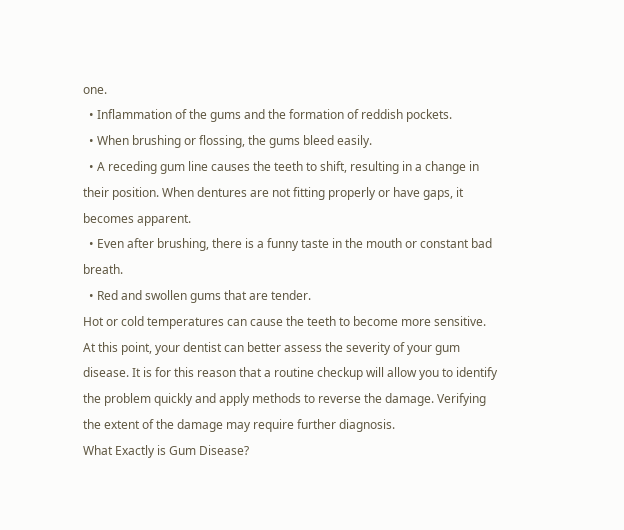one.
  • Inflammation of the gums and the formation of reddish pockets.
  • When brushing or flossing, the gums bleed easily.
  • A receding gum line causes the teeth to shift, resulting in a change in their position. When dentures are not fitting properly or have gaps, it becomes apparent.
  • Even after brushing, there is a funny taste in the mouth or constant bad breath.
  • Red and swollen gums that are tender.
Hot or cold temperatures can cause the teeth to become more sensitive. At this point, your dentist can better assess the severity of your gum disease. It is for this reason that a routine checkup will allow you to identify the problem quickly and apply methods to reverse the damage. Verifying the extent of the damage may require further diagnosis.
What Exactly is Gum Disease?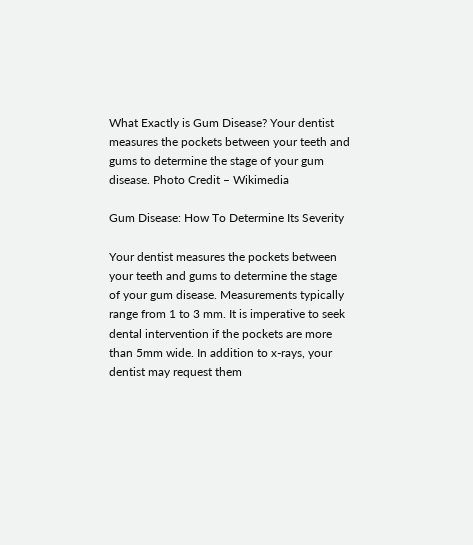What Exactly is Gum Disease? Your dentist measures the pockets between your teeth and gums to determine the stage of your gum disease. Photo Credit – Wikimedia

Gum Disease: How To Determine Its Severity

Your dentist measures the pockets between your teeth and gums to determine the stage of your gum disease. Measurements typically range from 1 to 3 mm. It is imperative to seek dental intervention if the pockets are more than 5mm wide. In addition to x-rays, your dentist may request them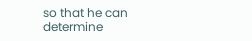so that he can determine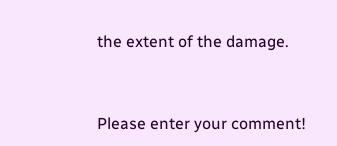the extent of the damage.


Please enter your comment!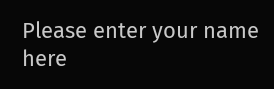Please enter your name here